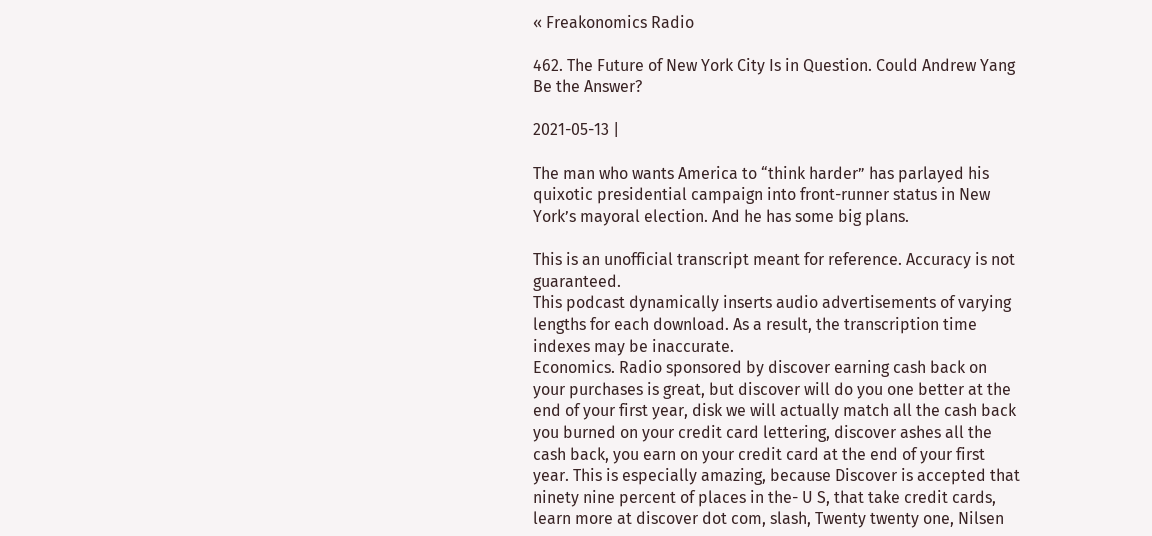« Freakonomics Radio

462. The Future of New York City Is in Question. Could Andrew Yang Be the Answer?

2021-05-13 |

The man who wants America to “think harder” has parlayed his quixotic presidential campaign into front-runner status in New York’s mayoral election. And he has some big plans.

This is an unofficial transcript meant for reference. Accuracy is not guaranteed.
This podcast dynamically inserts audio advertisements of varying lengths for each download. As a result, the transcription time indexes may be inaccurate.
Economics. Radio sponsored by discover earning cash back on your purchases is great, but discover will do you one better at the end of your first year, disk we will actually match all the cash back you burned on your credit card lettering, discover ashes all the cash back, you earn on your credit card at the end of your first year. This is especially amazing, because Discover is accepted that ninety nine percent of places in the- U S, that take credit cards, learn more at discover dot com, slash, Twenty twenty one, Nilsen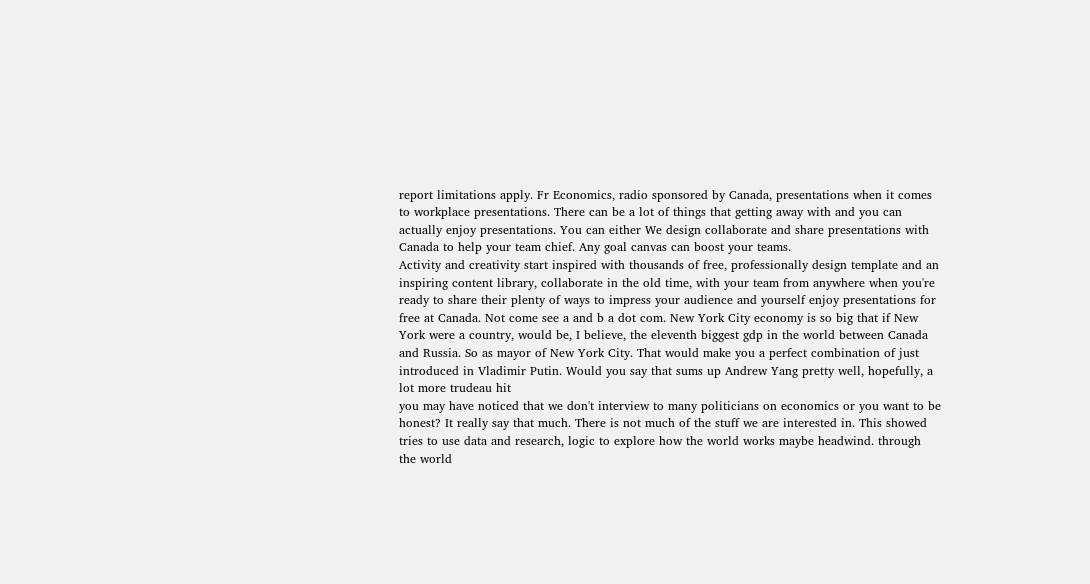report limitations apply. Fr Economics, radio sponsored by Canada, presentations when it comes to workplace presentations. There can be a lot of things that getting away with and you can actually enjoy presentations. You can either We design collaborate and share presentations with Canada to help your team chief. Any goal canvas can boost your teams.
Activity and creativity start inspired with thousands of free, professionally design template and an inspiring content library, collaborate in the old time, with your team from anywhere when you're ready to share their plenty of ways to impress your audience and yourself enjoy presentations for free at Canada. Not come see a and b a dot com. New York City economy is so big that if New York were a country, would be, I believe, the eleventh biggest gdp in the world between Canada and Russia. So as mayor of New York City. That would make you a perfect combination of just introduced in Vladimir Putin. Would you say that sums up Andrew Yang pretty well, hopefully, a lot more trudeau hit
you may have noticed that we don't interview to many politicians on economics or you want to be honest? It really say that much. There is not much of the stuff we are interested in. This showed tries to use data and research, logic to explore how the world works maybe headwind. through the world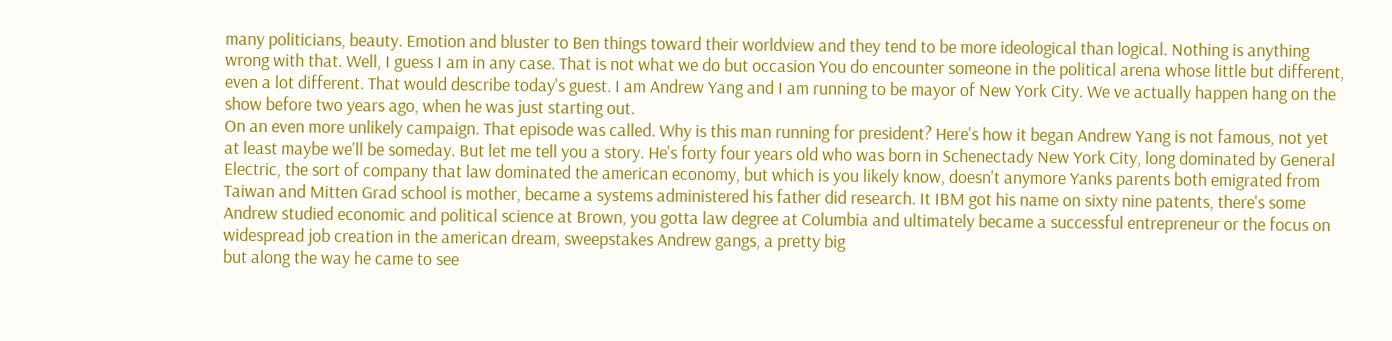many politicians, beauty. Emotion and bluster to Ben things toward their worldview and they tend to be more ideological than logical. Nothing is anything wrong with that. Well, I guess I am in any case. That is not what we do but occasion You do encounter someone in the political arena whose little but different, even a lot different. That would describe today's guest. I am Andrew Yang and I am running to be mayor of New York City. We ve actually happen hang on the show before two years ago, when he was just starting out.
On an even more unlikely campaign. That episode was called. Why is this man running for president? Here's how it began Andrew Yang is not famous, not yet at least maybe we'll be someday. But let me tell you a story. He's forty four years old who was born in Schenectady New York City, long dominated by General Electric, the sort of company that law dominated the american economy, but which is you likely know, doesn't anymore Yanks parents both emigrated from Taiwan and Mitten Grad school is mother, became a systems administered his father did research. It IBM got his name on sixty nine patents, there's some Andrew studied economic and political science at Brown, you gotta law degree at Columbia and ultimately became a successful entrepreneur or the focus on widespread job creation in the american dream, sweepstakes Andrew gangs, a pretty big
but along the way he came to see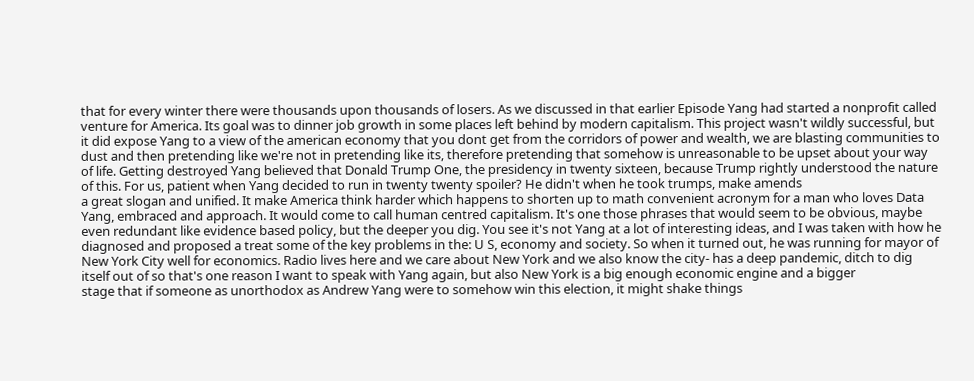that for every winter there were thousands upon thousands of losers. As we discussed in that earlier Episode Yang had started a nonprofit called venture for America. Its goal was to dinner job growth in some places left behind by modern capitalism. This project wasn't wildly successful, but it did expose Yang to a view of the american economy that you dont get from the corridors of power and wealth, we are blasting communities to dust and then pretending like we're not in pretending like its, therefore pretending that somehow is unreasonable to be upset about your way of life. Getting destroyed Yang believed that Donald Trump One, the presidency in twenty sixteen, because Trump rightly understood the nature of this. For us, patient when Yang decided to run in twenty twenty spoiler? He didn't when he took trumps, make amends
a great slogan and unified. It make America think harder which happens to shorten up to math convenient acronym for a man who loves Data Yang, embraced and approach. It would come to call human centred capitalism. It's one those phrases that would seem to be obvious, maybe even redundant like evidence based policy, but the deeper you dig. You see it's not Yang at a lot of interesting ideas, and I was taken with how he diagnosed and proposed a treat some of the key problems in the: U S, economy and society. So when it turned out, he was running for mayor of New York City well for economics. Radio lives here and we care about New York and we also know the city- has a deep pandemic, ditch to dig itself out of so that's one reason I want to speak with Yang again, but also New York is a big enough economic engine and a bigger
stage that if someone as unorthodox as Andrew Yang were to somehow win this election, it might shake things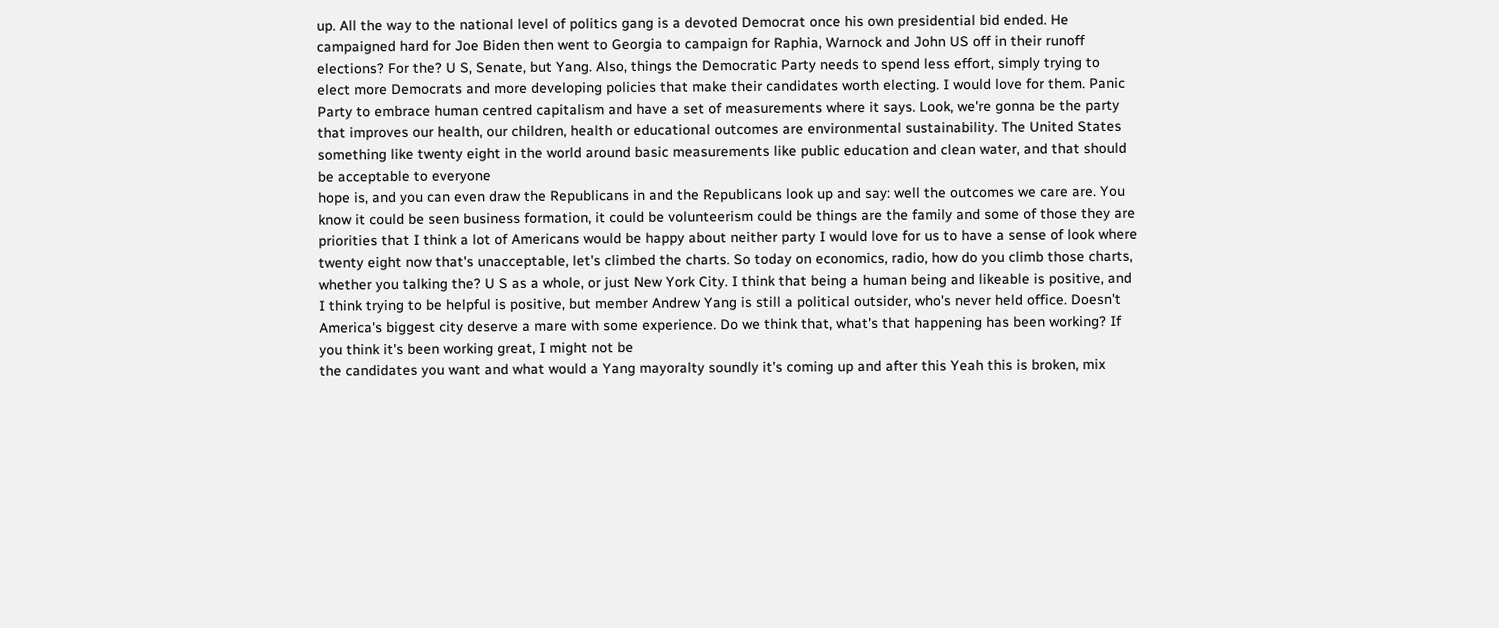up. All the way to the national level of politics gang is a devoted Democrat once his own presidential bid ended. He campaigned hard for Joe Biden then went to Georgia to campaign for Raphia, Warnock and John US off in their runoff elections? For the? U S, Senate, but Yang. Also, things the Democratic Party needs to spend less effort, simply trying to elect more Democrats and more developing policies that make their candidates worth electing. I would love for them. Panic Party to embrace human centred capitalism and have a set of measurements where it says. Look, we're gonna be the party that improves our health, our children, health or educational outcomes are environmental sustainability. The United States something like twenty eight in the world around basic measurements like public education and clean water, and that should be acceptable to everyone
hope is, and you can even draw the Republicans in and the Republicans look up and say: well the outcomes we care are. You know it could be seen business formation, it could be volunteerism could be things are the family and some of those they are priorities that I think a lot of Americans would be happy about neither party I would love for us to have a sense of look where twenty eight now that's unacceptable, let's climbed the charts. So today on economics, radio, how do you climb those charts, whether you talking the? U S as a whole, or just New York City. I think that being a human being and likeable is positive, and I think trying to be helpful is positive, but member Andrew Yang is still a political outsider, who's never held office. Doesn't America's biggest city deserve a mare with some experience. Do we think that, what's that happening has been working? If you think it's been working great, I might not be
the candidates you want and what would a Yang mayoralty soundly it's coming up and after this Yeah this is broken, mix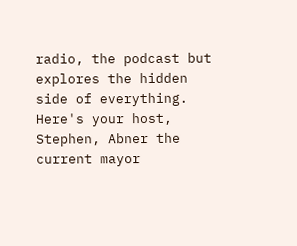radio, the podcast but explores the hidden side of everything. Here's your host, Stephen, Abner the current mayor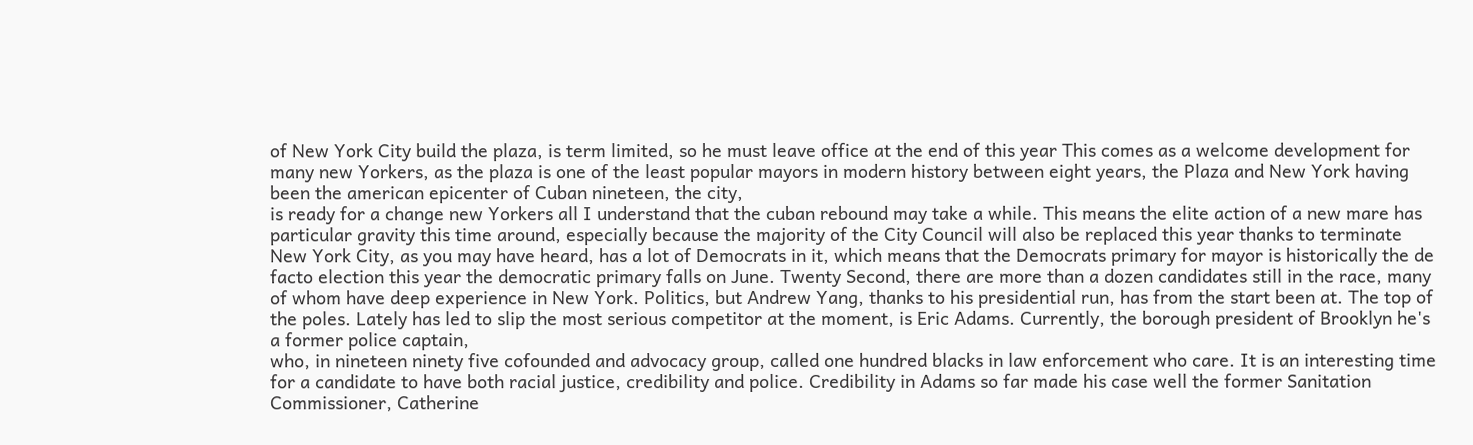of New York City build the plaza, is term limited, so he must leave office at the end of this year This comes as a welcome development for many new Yorkers, as the plaza is one of the least popular mayors in modern history between eight years, the Plaza and New York having been the american epicenter of Cuban nineteen, the city,
is ready for a change new Yorkers all I understand that the cuban rebound may take a while. This means the elite action of a new mare has particular gravity this time around, especially because the majority of the City Council will also be replaced this year thanks to terminate New York City, as you may have heard, has a lot of Democrats in it, which means that the Democrats primary for mayor is historically the de facto election this year the democratic primary falls on June. Twenty Second, there are more than a dozen candidates still in the race, many of whom have deep experience in New York. Politics, but Andrew Yang, thanks to his presidential run, has from the start been at. The top of the poles. Lately has led to slip the most serious competitor at the moment, is Eric Adams. Currently, the borough president of Brooklyn he's a former police captain,
who, in nineteen ninety five cofounded and advocacy group, called one hundred blacks in law enforcement who care. It is an interesting time for a candidate to have both racial justice, credibility and police. Credibility in Adams so far made his case well the former Sanitation Commissioner, Catherine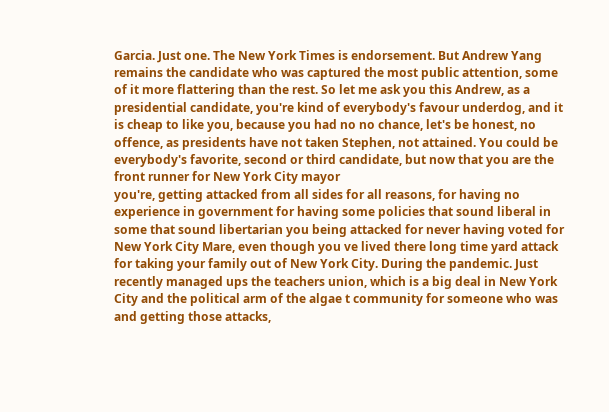Garcia. Just one. The New York Times is endorsement. But Andrew Yang remains the candidate who was captured the most public attention, some of it more flattering than the rest. So let me ask you this Andrew, as a presidential candidate, you're kind of everybody's favour underdog, and it is cheap to like you, because you had no no chance, let's be honest, no offence, as presidents have not taken Stephen, not attained. You could be everybody's favorite, second or third candidate, but now that you are the front runner for New York City mayor
you're, getting attacked from all sides for all reasons, for having no experience in government for having some policies that sound liberal in some that sound libertarian you being attacked for never having voted for New York City Mare, even though you ve lived there long time yard attack for taking your family out of New York City. During the pandemic. Just recently managed ups the teachers union, which is a big deal in New York City and the political arm of the algae t community for someone who was and getting those attacks,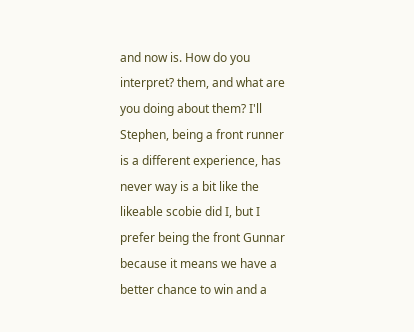and now is. How do you interpret? them, and what are you doing about them? I'll Stephen, being a front runner is a different experience, has never way is a bit like the likeable scobie did I, but I prefer being the front Gunnar because it means we have a better chance to win and a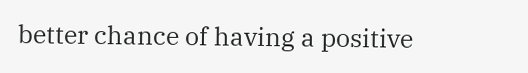better chance of having a positive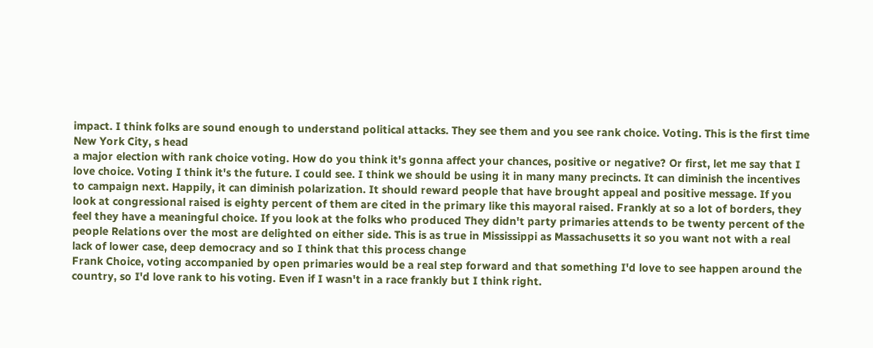impact. I think folks are sound enough to understand political attacks. They see them and you see rank choice. Voting. This is the first time New York City, s head
a major election with rank choice voting. How do you think it's gonna affect your chances, positive or negative? Or first, let me say that I love choice. Voting I think it's the future. I could see. I think we should be using it in many many precincts. It can diminish the incentives to campaign next. Happily, it can diminish polarization. It should reward people that have brought appeal and positive message. If you look at congressional raised is eighty percent of them are cited in the primary like this mayoral raised. Frankly at so a lot of borders, they feel they have a meaningful choice. If you look at the folks who produced They didn't party primaries attends to be twenty percent of the people Relations over the most are delighted on either side. This is as true in Mississippi as Massachusetts it so you want not with a real lack of lower case, deep democracy and so I think that this process change
Frank Choice, voting accompanied by open primaries would be a real step forward and that something I'd love to see happen around the country, so I'd love rank to his voting. Even if I wasn't in a race frankly but I think right.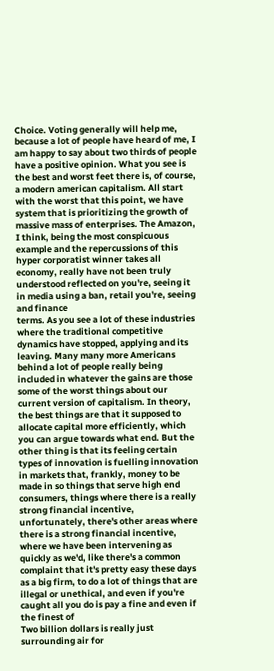Choice. Voting generally will help me, because a lot of people have heard of me, I am happy to say about two thirds of people have a positive opinion. What you see is the best and worst feet there is, of course, a modern american capitalism. All start with the worst that this point, we have system that is prioritizing the growth of massive mass of enterprises. The Amazon, I think, being the most conspicuous example and the repercussions of this hyper corporatist winner takes all economy, really have not been truly understood reflected on you're, seeing it in media using a ban, retail you're, seeing and finance
terms. As you see a lot of these industries where the traditional competitive dynamics have stopped, applying and its leaving. Many many more Americans behind a lot of people really being included in whatever the gains are those some of the worst things about our current version of capitalism. In theory, the best things are that it supposed to allocate capital more efficiently, which you can argue towards what end. But the other thing is that its feeling certain types of innovation is fuelling innovation in markets that, frankly, money to be made in so things that serve high end consumers, things where there is a really strong financial incentive, unfortunately, there's other areas where there is a strong financial incentive, where we have been intervening as quickly as we'd, like there's a common complaint that it's pretty easy these days as a big firm, to do a lot of things that are illegal or unethical, and even if you're caught all you do is pay a fine and even if the finest of
Two billion dollars is really just surrounding air for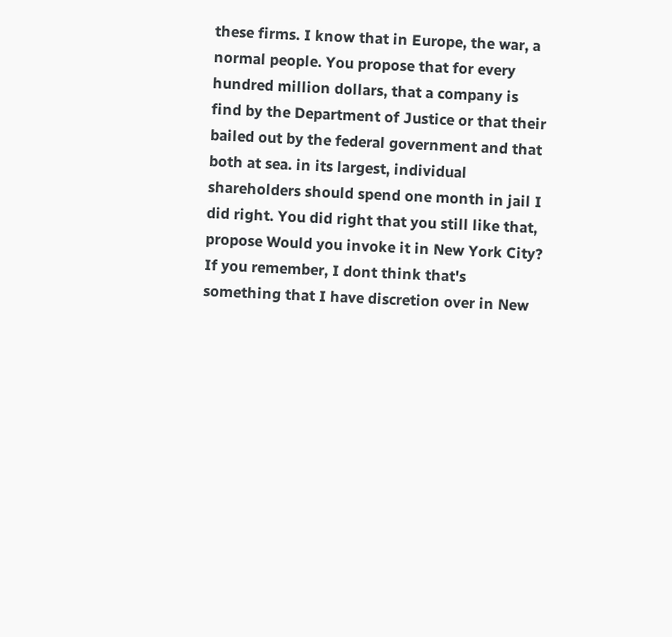these firms. I know that in Europe, the war, a normal people. You propose that for every hundred million dollars, that a company is find by the Department of Justice or that their bailed out by the federal government and that both at sea. in its largest, individual shareholders should spend one month in jail I did right. You did right that you still like that, propose Would you invoke it in New York City? If you remember, I dont think that's something that I have discretion over in New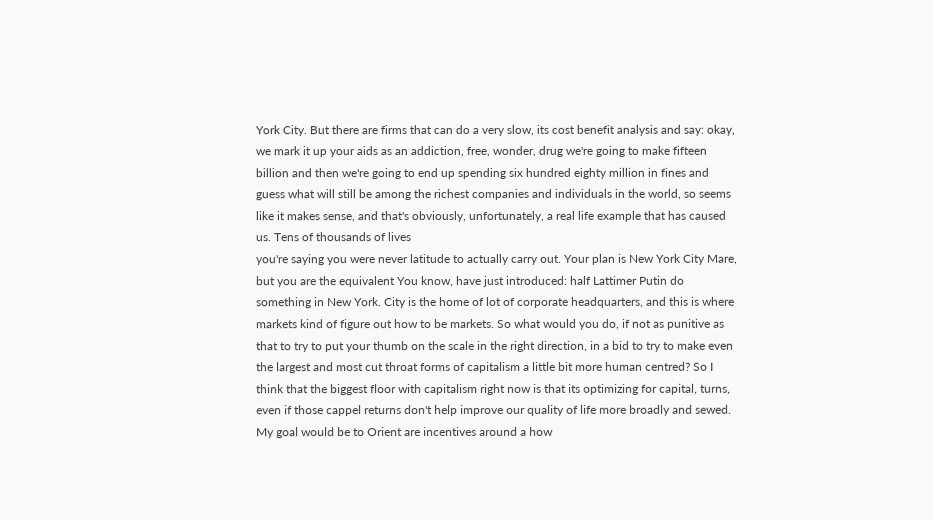York City. But there are firms that can do a very slow, its cost benefit analysis and say: okay, we mark it up your aids as an addiction, free, wonder, drug we're going to make fifteen billion and then we're going to end up spending six hundred eighty million in fines and guess what will still be among the richest companies and individuals in the world, so seems like it makes sense, and that's obviously, unfortunately, a real life example that has caused us. Tens of thousands of lives
you're saying you were never latitude to actually carry out. Your plan is New York City Mare, but you are the equivalent You know, have just introduced: half Lattimer Putin do something in New York. City is the home of lot of corporate headquarters, and this is where markets kind of figure out how to be markets. So what would you do, if not as punitive as that to try to put your thumb on the scale in the right direction, in a bid to try to make even the largest and most cut throat forms of capitalism a little bit more human centred? So I think that the biggest floor with capitalism right now is that its optimizing for capital, turns, even if those cappel returns don't help improve our quality of life more broadly and sewed. My goal would be to Orient are incentives around a how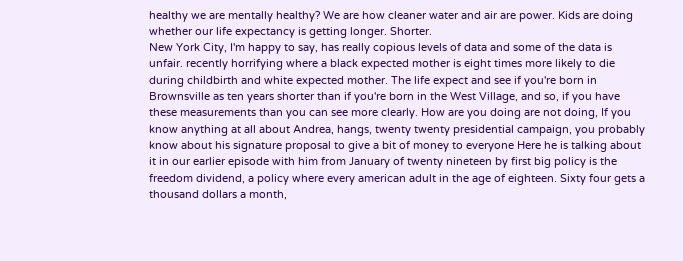healthy we are mentally healthy? We are how cleaner water and air are power. Kids are doing whether our life expectancy is getting longer. Shorter.
New York City, I'm happy to say, has really copious levels of data and some of the data is unfair. recently horrifying where a black expected mother is eight times more likely to die during childbirth and white expected mother. The life expect and see if you're born in Brownsville as ten years shorter than if you're born in the West Village, and so, if you have these measurements than you can see more clearly. How are you doing are not doing, If you know anything at all about Andrea, hangs, twenty twenty presidential campaign, you probably know about his signature proposal to give a bit of money to everyone Here he is talking about it in our earlier episode with him from January of twenty nineteen by first big policy is the freedom dividend, a policy where every american adult in the age of eighteen. Sixty four gets a thousand dollars a month,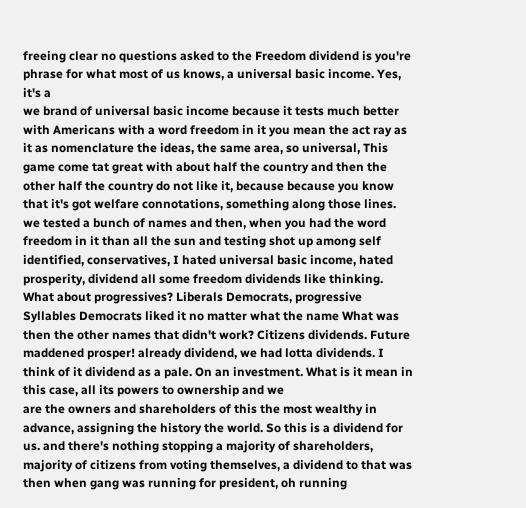freeing clear no questions asked to the Freedom dividend is you're phrase for what most of us knows, a universal basic income. Yes, it's a
we brand of universal basic income because it tests much better with Americans with a word freedom in it you mean the act ray as it as nomenclature the ideas, the same area, so universal, This game come tat great with about half the country and then the other half the country do not like it, because because you know that it's got welfare connotations, something along those lines. we tested a bunch of names and then, when you had the word freedom in it than all the sun and testing shot up among self identified, conservatives, I hated universal basic income, hated prosperity, dividend all some freedom dividends like thinking. What about progressives? Liberals Democrats, progressive Syllables Democrats liked it no matter what the name What was then the other names that didn't work? Citizens dividends. Future maddened prosper! already dividend, we had lotta dividends. I think of it dividend as a pale. On an investment. What is it mean in this case, all its powers to ownership and we
are the owners and shareholders of this the most wealthy in advance, assigning the history the world. So this is a dividend for us. and there's nothing stopping a majority of shareholders, majority of citizens from voting themselves, a dividend to that was then when gang was running for president, oh running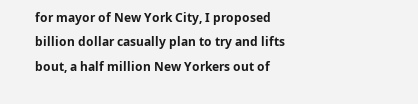for mayor of New York City, I proposed billion dollar casually plan to try and lifts bout, a half million New Yorkers out of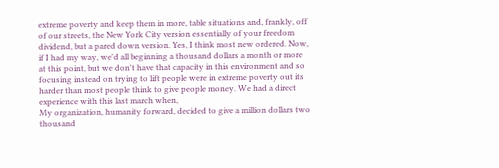extreme poverty and keep them in more, table situations and, frankly, off of our streets, the New York City version essentially of your freedom dividend, but a pared down version. Yes, I think most new ordered. Now, if I had my way, we'd all beginning a thousand dollars a month or more at this point, but we don't have that capacity in this environment and so focusing instead on trying to lift people were in extreme poverty out its harder than most people think to give people money. We had a direct experience with this last march when,
My organization, humanity forward, decided to give a million dollars two thousand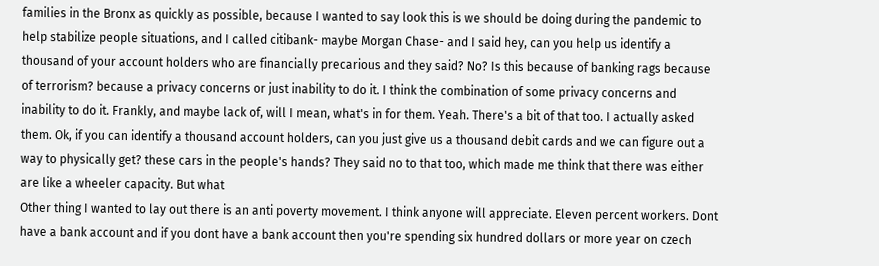families in the Bronx as quickly as possible, because I wanted to say look this is we should be doing during the pandemic to help stabilize people situations, and I called citibank- maybe Morgan Chase- and I said hey, can you help us identify a thousand of your account holders who are financially precarious and they said? No? Is this because of banking rags because of terrorism? because a privacy concerns or just inability to do it. I think the combination of some privacy concerns and inability to do it. Frankly, and maybe lack of, will I mean, what's in for them. Yeah. There's a bit of that too. I actually asked them. Ok, if you can identify a thousand account holders, can you just give us a thousand debit cards and we can figure out a way to physically get? these cars in the people's hands? They said no to that too, which made me think that there was either are like a wheeler capacity. But what
Other thing I wanted to lay out there is an anti poverty movement. I think anyone will appreciate. Eleven percent workers. Dont have a bank account and if you dont have a bank account then you're spending six hundred dollars or more year on czech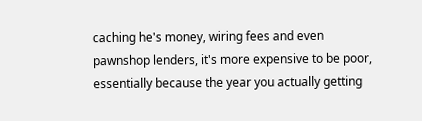caching he's money, wiring fees and even pawnshop lenders, it's more expensive to be poor, essentially because the year you actually getting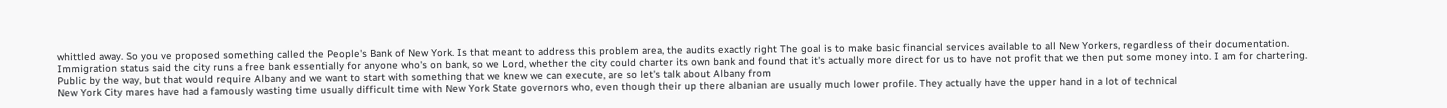whittled away. So you ve proposed something called the People's Bank of New York. Is that meant to address this problem area, the audits exactly right The goal is to make basic financial services available to all New Yorkers, regardless of their documentation. Immigration status said the city runs a free bank essentially for anyone who's on bank, so we Lord, whether the city could charter its own bank and found that it's actually more direct for us to have not profit that we then put some money into. I am for chartering. Public by the way, but that would require Albany and we want to start with something that we knew we can execute, are so let's talk about Albany from
New York City mares have had a famously wasting time usually difficult time with New York State governors who, even though their up there albanian are usually much lower profile. They actually have the upper hand in a lot of technical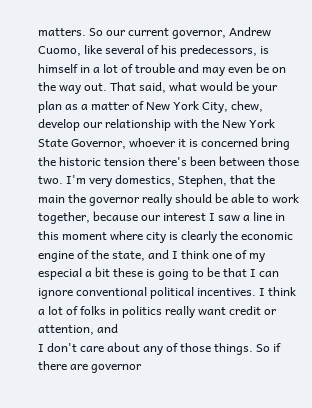matters. So our current governor, Andrew Cuomo, like several of his predecessors, is himself in a lot of trouble and may even be on the way out. That said, what would be your plan as a matter of New York City, chew, develop our relationship with the New York State Governor, whoever it is concerned bring the historic tension there's been between those two. I'm very domestics, Stephen, that the main the governor really should be able to work together, because our interest I saw a line in this moment where city is clearly the economic engine of the state, and I think one of my especial a bit these is going to be that I can ignore conventional political incentives. I think a lot of folks in politics really want credit or attention, and
I don't care about any of those things. So if there are governor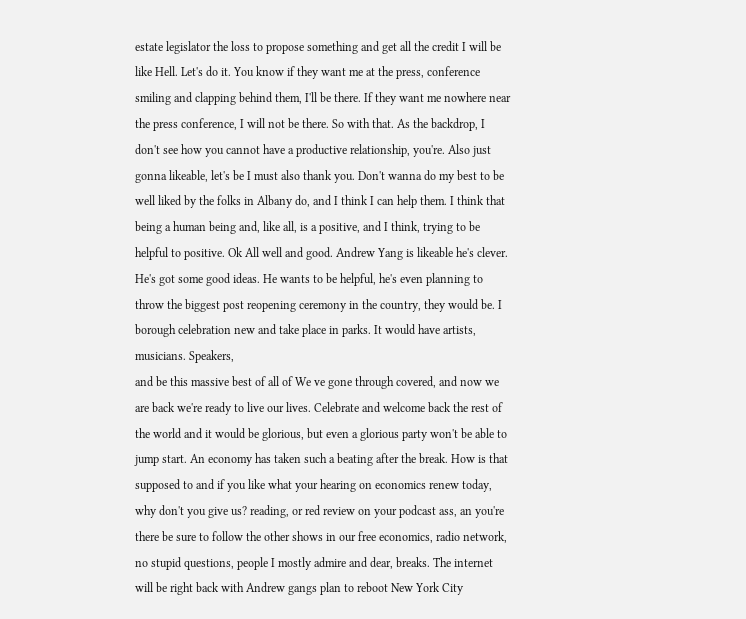estate legislator the loss to propose something and get all the credit I will be like Hell. Let's do it. You know if they want me at the press, conference smiling and clapping behind them, I'll be there. If they want me nowhere near the press conference, I will not be there. So with that. As the backdrop, I don't see how you cannot have a productive relationship, you're. Also just gonna likeable, let's be I must also thank you. Don't wanna do my best to be well liked by the folks in Albany do, and I think I can help them. I think that being a human being and, like all, is a positive, and I think, trying to be helpful to positive. Ok All well and good. Andrew Yang is likeable he's clever. He's got some good ideas. He wants to be helpful, he's even planning to throw the biggest post reopening ceremony in the country, they would be. I borough celebration new and take place in parks. It would have artists, musicians. Speakers,
and be this massive best of all of We ve gone through covered, and now we are back we're ready to live our lives. Celebrate and welcome back the rest of the world and it would be glorious, but even a glorious party won't be able to jump start. An economy has taken such a beating after the break. How is that supposed to and if you like what your hearing on economics renew today, why don't you give us? reading, or red review on your podcast ass, an you're there be sure to follow the other shows in our free economics, radio network, no stupid questions, people I mostly admire and dear, breaks. The internet will be right back with Andrew gangs plan to reboot New York City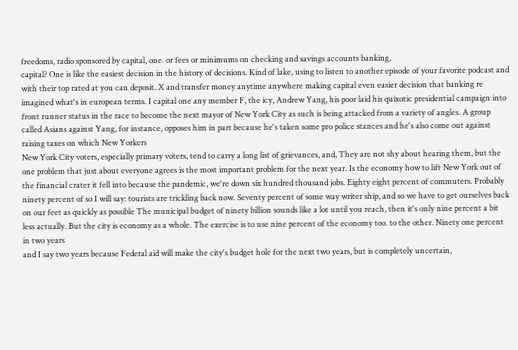freedoms, radio sponsored by capital, one. or fees or minimums on checking and savings accounts banking,
capital? One is like the easiest decision in the history of decisions. Kind of lake, using to listen to another episode of your favorite podcast and with their top rated at you can deposit. X and transfer money anytime anywhere making capital even easier decision that banking re imagined what's in european terms. I capital one any member F, the icy, Andrew Yang, his poor laid his quixotic presidential campaign into front runner status in the race to become the next mayor of New York City as such is being attacked from a variety of angles. A group called Asians against Yang, for instance, opposes him in part because he's taken some pro police stances and he's also come out against raising taxes on which New Yorkers
New York City voters, especially primary voters, tend to carry a long list of grievances, and, They are not shy about hearing them, but the one problem that just about everyone agrees is the most important problem for the next year. Is the economy how to lift New York out of the financial crater it fell into because the pandemic, we're down six hundred thousand jobs. Eighty eight percent of commuters. Probably ninety percent of so I will say: tourists are trickling back now. Seventy percent of some way writer ship, and so we have to get ourselves back on our feet as quickly as possible The municipal budget of ninety billion sounds like a lot until you reach, then it's only nine percent a bit less actually. But the city is economy as a whole. The exercise is to use nine percent of the economy too. to the other. Ninety one percent in two years
and I say two years because Federal aid will make the city's budget hole for the next two years, but is completely uncertain,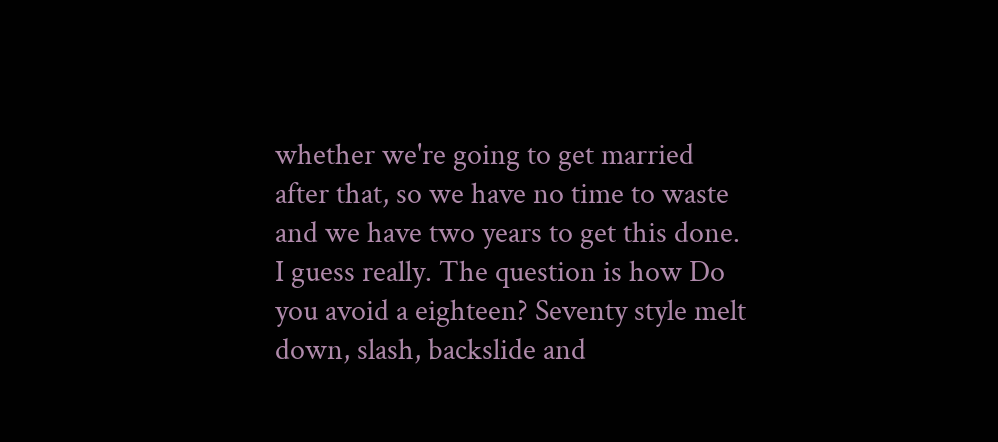whether we're going to get married after that, so we have no time to waste and we have two years to get this done. I guess really. The question is how Do you avoid a eighteen? Seventy style melt down, slash, backslide and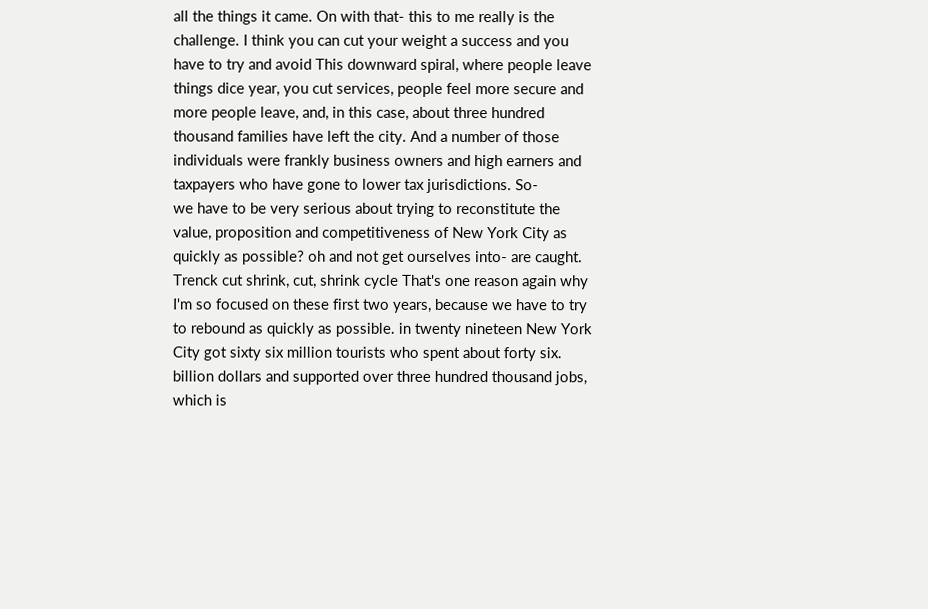all the things it came. On with that- this to me really is the challenge. I think you can cut your weight a success and you have to try and avoid This downward spiral, where people leave things dice year, you cut services, people feel more secure and more people leave, and, in this case, about three hundred thousand families have left the city. And a number of those individuals were frankly business owners and high earners and taxpayers who have gone to lower tax jurisdictions. So-
we have to be very serious about trying to reconstitute the value, proposition and competitiveness of New York City as quickly as possible? oh and not get ourselves into- are caught. Trenck cut shrink, cut, shrink cycle That's one reason again why I'm so focused on these first two years, because we have to try to rebound as quickly as possible. in twenty nineteen New York City got sixty six million tourists who spent about forty six. billion dollars and supported over three hundred thousand jobs, which is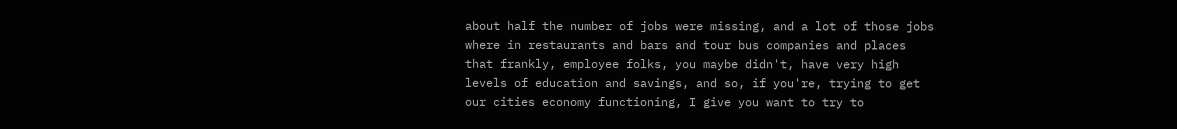about half the number of jobs were missing, and a lot of those jobs where in restaurants and bars and tour bus companies and places that frankly, employee folks, you maybe didn't, have very high levels of education and savings, and so, if you're, trying to get our cities economy functioning, I give you want to try to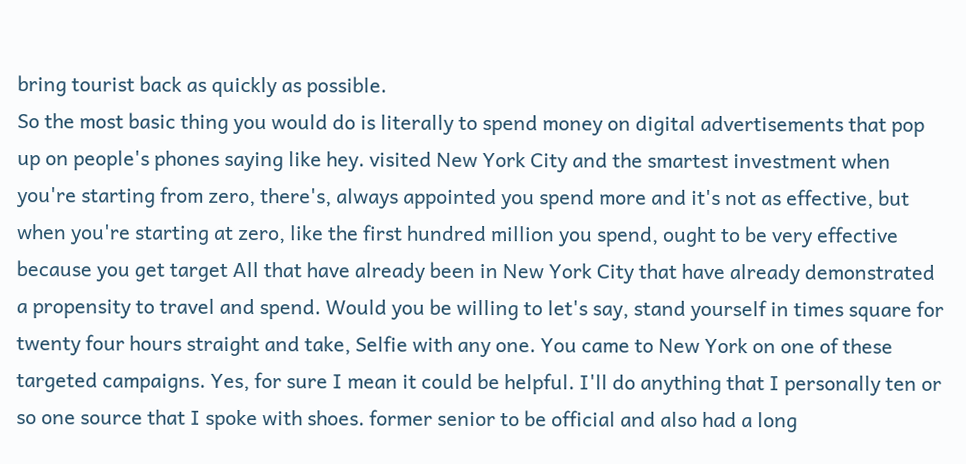bring tourist back as quickly as possible.
So the most basic thing you would do is literally to spend money on digital advertisements that pop up on people's phones saying like hey. visited New York City and the smartest investment when you're starting from zero, there's, always appointed you spend more and it's not as effective, but when you're starting at zero, like the first hundred million you spend, ought to be very effective because you get target All that have already been in New York City that have already demonstrated a propensity to travel and spend. Would you be willing to let's say, stand yourself in times square for twenty four hours straight and take, Selfie with any one. You came to New York on one of these targeted campaigns. Yes, for sure I mean it could be helpful. I'll do anything that I personally ten or so one source that I spoke with shoes. former senior to be official and also had a long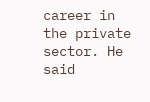career in the private sector. He said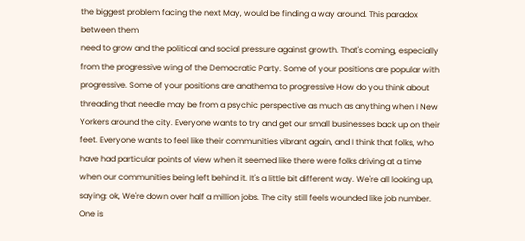the biggest problem facing the next May, would be finding a way around. This paradox between them
need to grow and the political and social pressure against growth. That's coming, especially from the progressive wing of the Democratic Party. Some of your positions are popular with progressive. Some of your positions are anathema to progressive How do you think about threading that needle may be from a psychic perspective as much as anything when I New Yorkers around the city. Everyone wants to try and get our small businesses back up on their feet. Everyone wants to feel like their communities vibrant again, and I think that folks, who have had particular points of view when it seemed like there were folks driving at a time when our communities being left behind it. It's a little bit different way. We're all looking up, saying: ok, We're down over half a million jobs. The city still feels wounded like job number. One is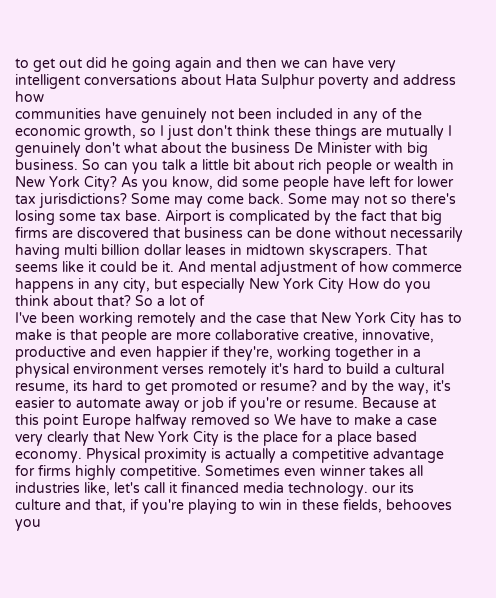to get out did he going again and then we can have very intelligent conversations about Hata Sulphur poverty and address how
communities have genuinely not been included in any of the economic growth, so I just don't think these things are mutually I genuinely don't what about the business De Minister with big business. So can you talk a little bit about rich people or wealth in New York City? As you know, did some people have left for lower tax jurisdictions? Some may come back. Some may not so there's losing some tax base. Airport is complicated by the fact that big firms are discovered that business can be done without necessarily having multi billion dollar leases in midtown skyscrapers. That seems like it could be it. And mental adjustment of how commerce happens in any city, but especially New York City How do you think about that? So a lot of
I've been working remotely and the case that New York City has to make is that people are more collaborative creative, innovative, productive and even happier if they're, working together in a physical environment verses remotely it's hard to build a cultural resume, its hard to get promoted or resume? and by the way, it's easier to automate away or job if you're or resume. Because at this point Europe halfway removed so We have to make a case very clearly that New York City is the place for a place based economy. Physical proximity is actually a competitive advantage for firms highly competitive. Sometimes even winner takes all industries like, let's call it financed media technology. our its culture and that, if you're playing to win in these fields, behooves you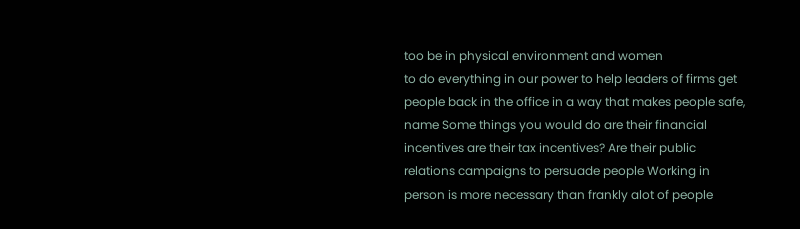too be in physical environment and women
to do everything in our power to help leaders of firms get people back in the office in a way that makes people safe, name Some things you would do are their financial incentives are their tax incentives? Are their public relations campaigns to persuade people Working in person is more necessary than frankly alot of people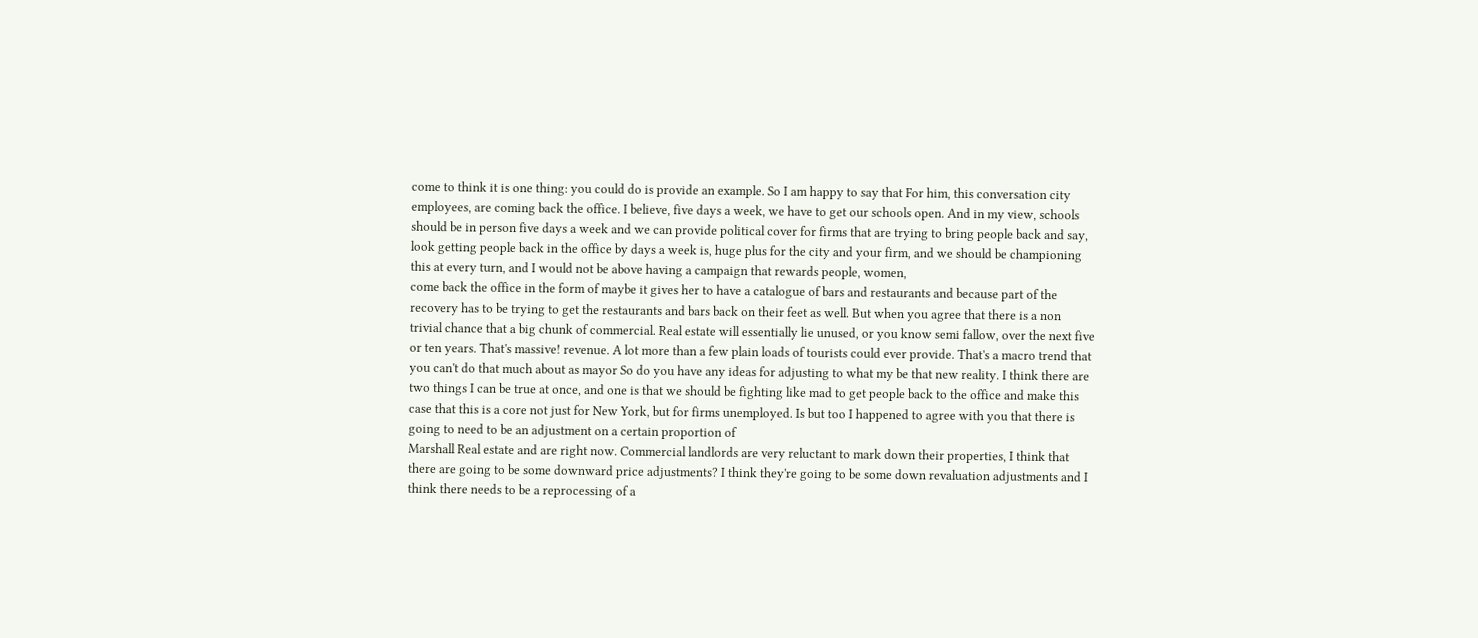come to think it is one thing: you could do is provide an example. So I am happy to say that For him, this conversation city employees, are coming back the office. I believe, five days a week, we have to get our schools open. And in my view, schools should be in person five days a week and we can provide political cover for firms that are trying to bring people back and say, look getting people back in the office by days a week is, huge plus for the city and your firm, and we should be championing this at every turn, and I would not be above having a campaign that rewards people, women,
come back the office in the form of maybe it gives her to have a catalogue of bars and restaurants and because part of the recovery has to be trying to get the restaurants and bars back on their feet as well. But when you agree that there is a non trivial chance that a big chunk of commercial. Real estate will essentially lie unused, or you know semi fallow, over the next five or ten years. That's massive! revenue. A lot more than a few plain loads of tourists could ever provide. That's a macro trend that you can't do that much about as mayor So do you have any ideas for adjusting to what my be that new reality. I think there are two things I can be true at once, and one is that we should be fighting like mad to get people back to the office and make this case that this is a core not just for New York, but for firms unemployed. Is but too I happened to agree with you that there is going to need to be an adjustment on a certain proportion of
Marshall Real estate and are right now. Commercial landlords are very reluctant to mark down their properties, I think that there are going to be some downward price adjustments? I think they're going to be some down revaluation adjustments and I think there needs to be a reprocessing of a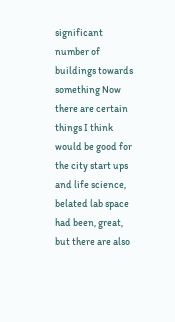significant number of buildings towards something Now there are certain things I think would be good for the city start ups and life science, belated lab space had been, great, but there are also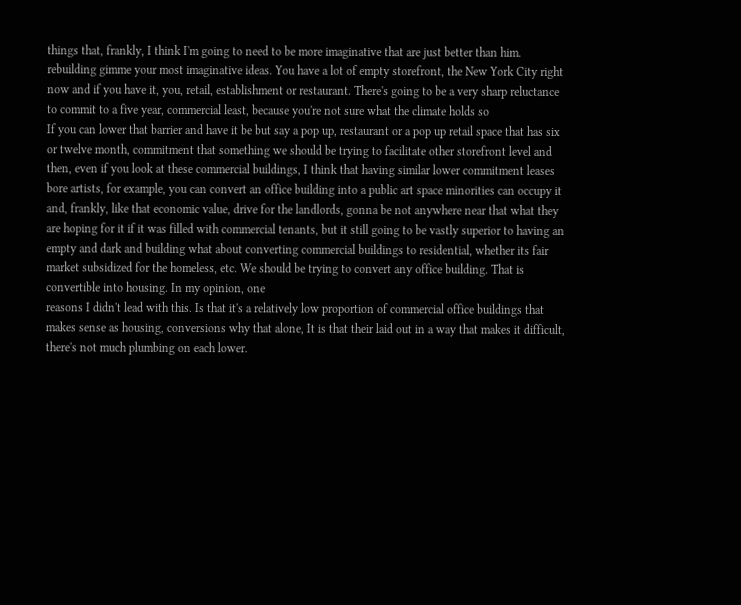things that, frankly, I think I'm going to need to be more imaginative that are just better than him. rebuilding gimme your most imaginative ideas. You have a lot of empty storefront, the New York City right now and if you have it, you, retail, establishment or restaurant. There's going to be a very sharp reluctance to commit to a five year, commercial least, because you're not sure what the climate holds so
If you can lower that barrier and have it be but say a pop up, restaurant or a pop up retail space that has six or twelve month, commitment that something we should be trying to facilitate other storefront level and then, even if you look at these commercial buildings, I think that having similar lower commitment leases bore artists, for example, you can convert an office building into a public art space minorities can occupy it and, frankly, like that economic value, drive for the landlords, gonna be not anywhere near that what they are hoping for it if it was filled with commercial tenants, but it still going to be vastly superior to having an empty and dark and building what about converting commercial buildings to residential, whether its fair market subsidized for the homeless, etc. We should be trying to convert any office building. That is convertible into housing. In my opinion, one
reasons I didn't lead with this. Is that it's a relatively low proportion of commercial office buildings that makes sense as housing, conversions why that alone, It is that their laid out in a way that makes it difficult, there's not much plumbing on each lower.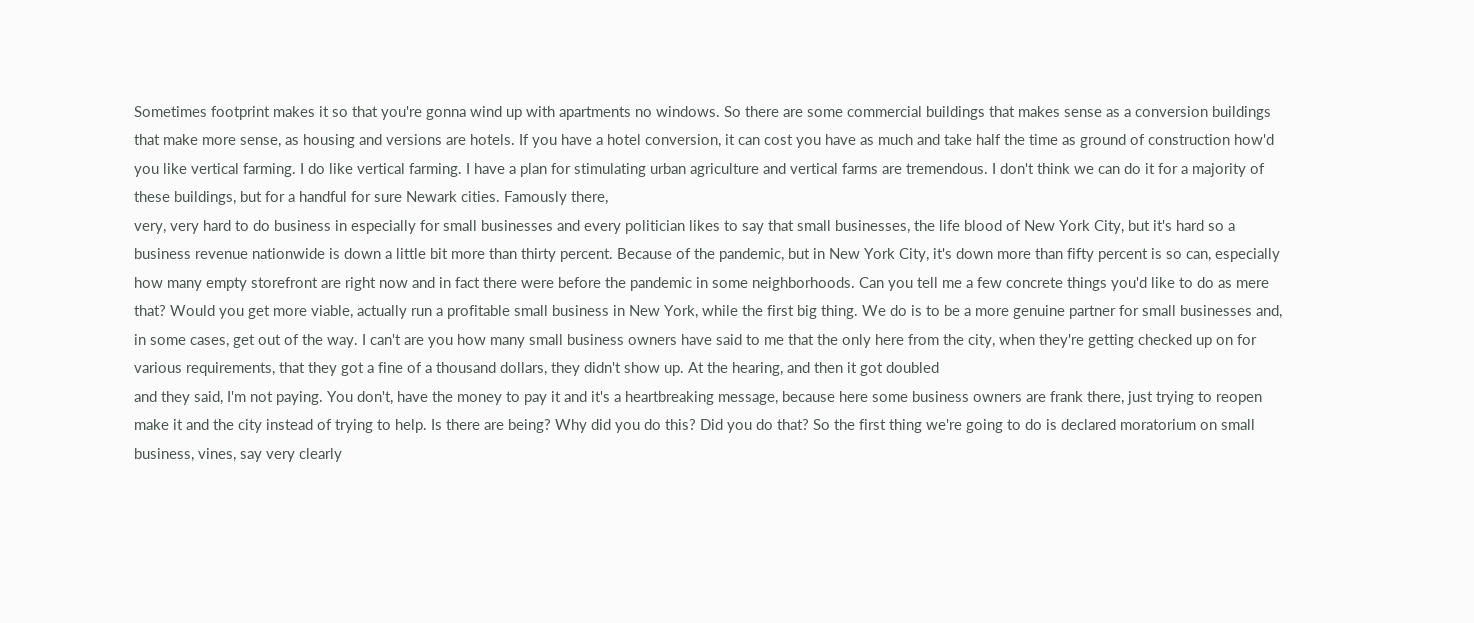Sometimes footprint makes it so that you're gonna wind up with apartments no windows. So there are some commercial buildings that makes sense as a conversion buildings that make more sense, as housing and versions are hotels. If you have a hotel conversion, it can cost you have as much and take half the time as ground of construction how'd you like vertical farming. I do like vertical farming. I have a plan for stimulating urban agriculture and vertical farms are tremendous. I don't think we can do it for a majority of these buildings, but for a handful for sure Newark cities. Famously there,
very, very hard to do business in especially for small businesses and every politician likes to say that small businesses, the life blood of New York City, but it's hard so a business revenue nationwide is down a little bit more than thirty percent. Because of the pandemic, but in New York City, it's down more than fifty percent is so can, especially how many empty storefront are right now and in fact there were before the pandemic in some neighborhoods. Can you tell me a few concrete things you'd like to do as mere that? Would you get more viable, actually run a profitable small business in New York, while the first big thing. We do is to be a more genuine partner for small businesses and, in some cases, get out of the way. I can't are you how many small business owners have said to me that the only here from the city, when they're getting checked up on for various requirements, that they got a fine of a thousand dollars, they didn't show up. At the hearing, and then it got doubled
and they said, I'm not paying. You don't, have the money to pay it and it's a heartbreaking message, because here some business owners are frank there, just trying to reopen make it and the city instead of trying to help. Is there are being? Why did you do this? Did you do that? So the first thing we're going to do is declared moratorium on small business, vines, say very clearly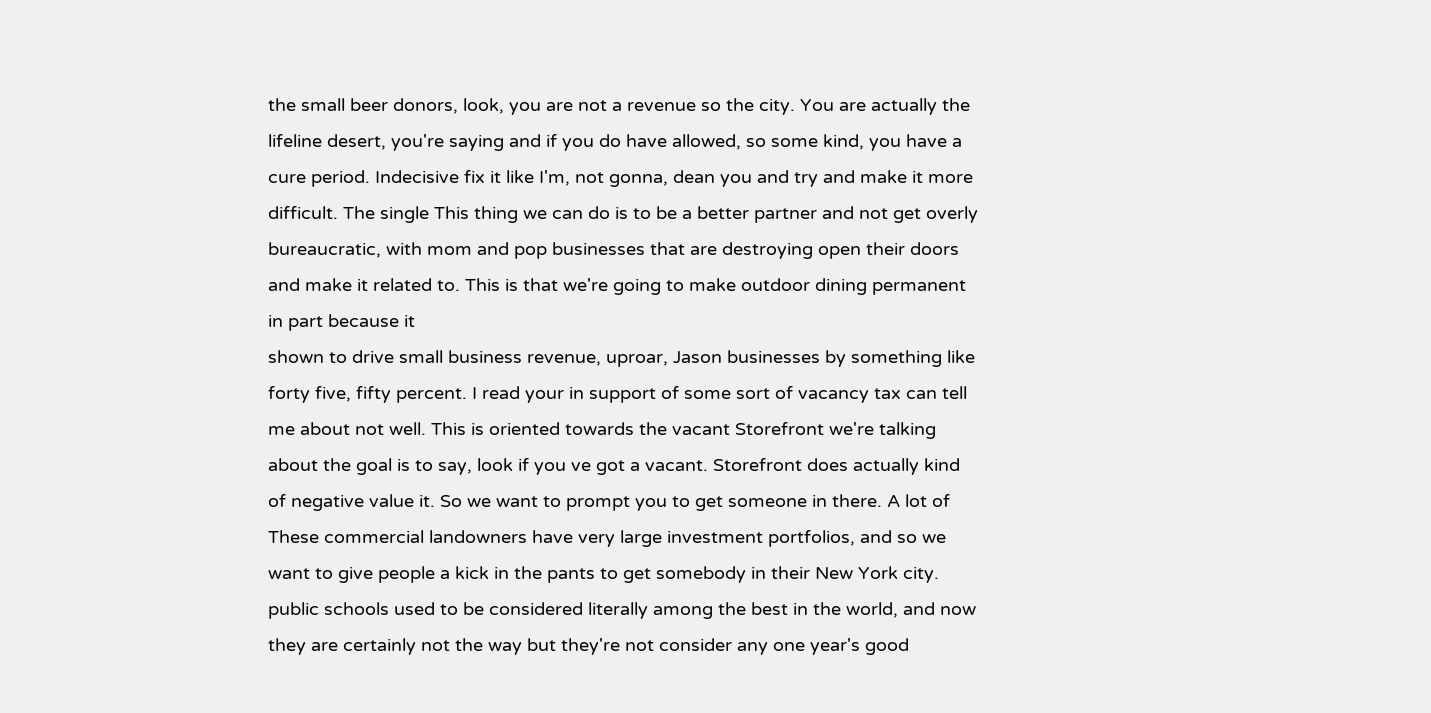the small beer donors, look, you are not a revenue so the city. You are actually the lifeline desert, you're saying and if you do have allowed, so some kind, you have a cure period. Indecisive fix it like I'm, not gonna, dean you and try and make it more difficult. The single This thing we can do is to be a better partner and not get overly bureaucratic, with mom and pop businesses that are destroying open their doors and make it related to. This is that we're going to make outdoor dining permanent in part because it
shown to drive small business revenue, uproar, Jason businesses by something like forty five, fifty percent. I read your in support of some sort of vacancy tax can tell me about not well. This is oriented towards the vacant Storefront we're talking about the goal is to say, look if you ve got a vacant. Storefront does actually kind of negative value it. So we want to prompt you to get someone in there. A lot of These commercial landowners have very large investment portfolios, and so we want to give people a kick in the pants to get somebody in their New York city. public schools used to be considered literally among the best in the world, and now they are certainly not the way but they're not consider any one year's good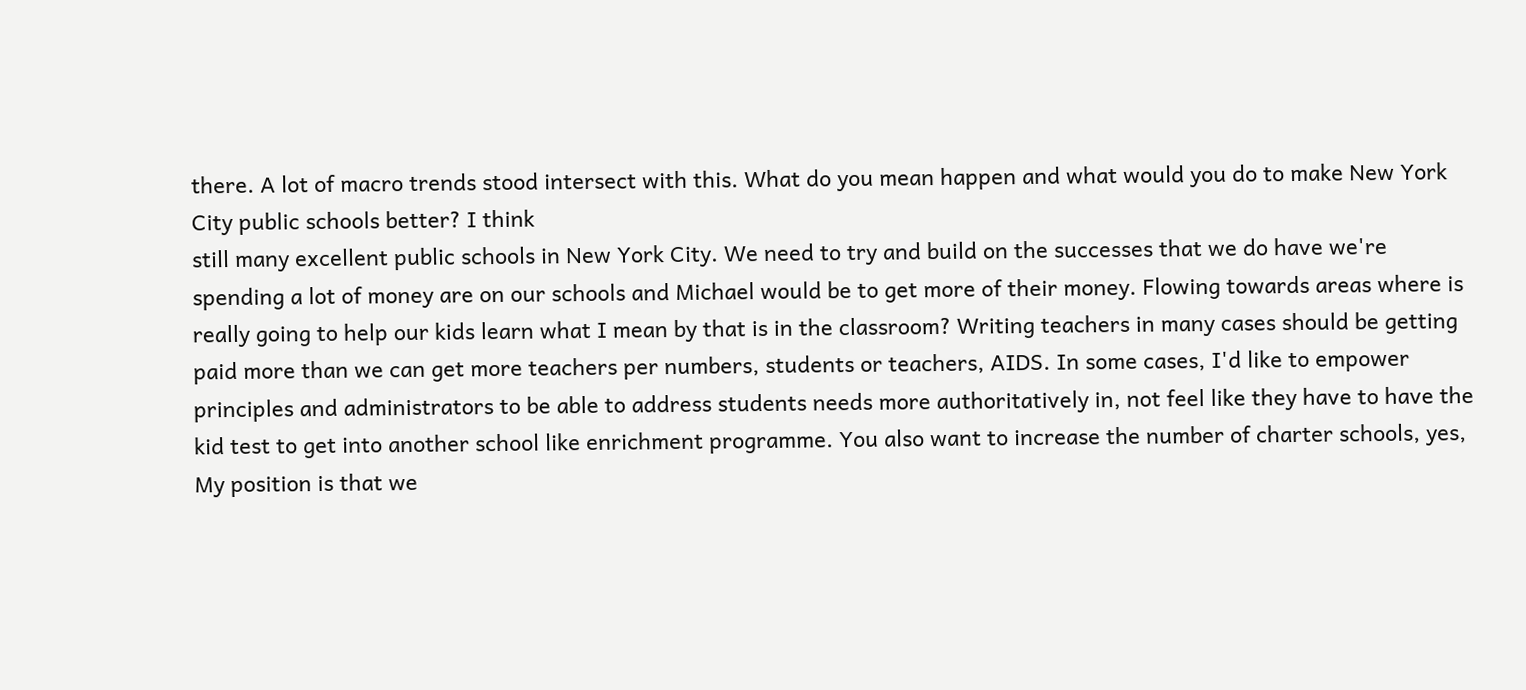there. A lot of macro trends stood intersect with this. What do you mean happen and what would you do to make New York City public schools better? I think
still many excellent public schools in New York City. We need to try and build on the successes that we do have we're spending a lot of money are on our schools and Michael would be to get more of their money. Flowing towards areas where is really going to help our kids learn what I mean by that is in the classroom? Writing teachers in many cases should be getting paid more than we can get more teachers per numbers, students or teachers, AIDS. In some cases, I'd like to empower principles and administrators to be able to address students needs more authoritatively in, not feel like they have to have the kid test to get into another school like enrichment programme. You also want to increase the number of charter schools, yes, My position is that we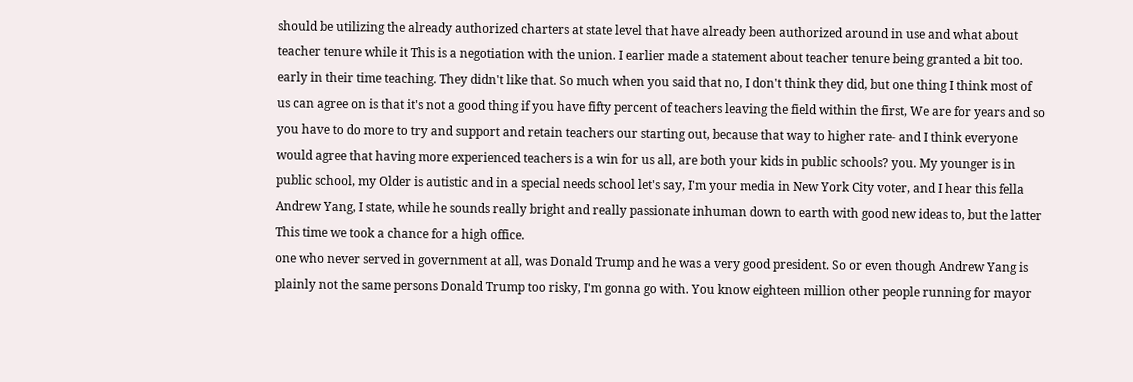should be utilizing the already authorized charters at state level that have already been authorized around in use and what about teacher tenure while it This is a negotiation with the union. I earlier made a statement about teacher tenure being granted a bit too.
early in their time teaching. They didn't like that. So much when you said that no, I don't think they did, but one thing I think most of us can agree on is that it's not a good thing if you have fifty percent of teachers leaving the field within the first, We are for years and so you have to do more to try and support and retain teachers our starting out, because that way to higher rate- and I think everyone would agree that having more experienced teachers is a win for us all, are both your kids in public schools? you. My younger is in public school, my Older is autistic and in a special needs school let's say, I'm your media in New York City voter, and I hear this fella Andrew Yang, I state, while he sounds really bright and really passionate inhuman down to earth with good new ideas to, but the latter This time we took a chance for a high office.
one who never served in government at all, was Donald Trump and he was a very good president. So or even though Andrew Yang is plainly not the same persons Donald Trump too risky, I'm gonna go with. You know eighteen million other people running for mayor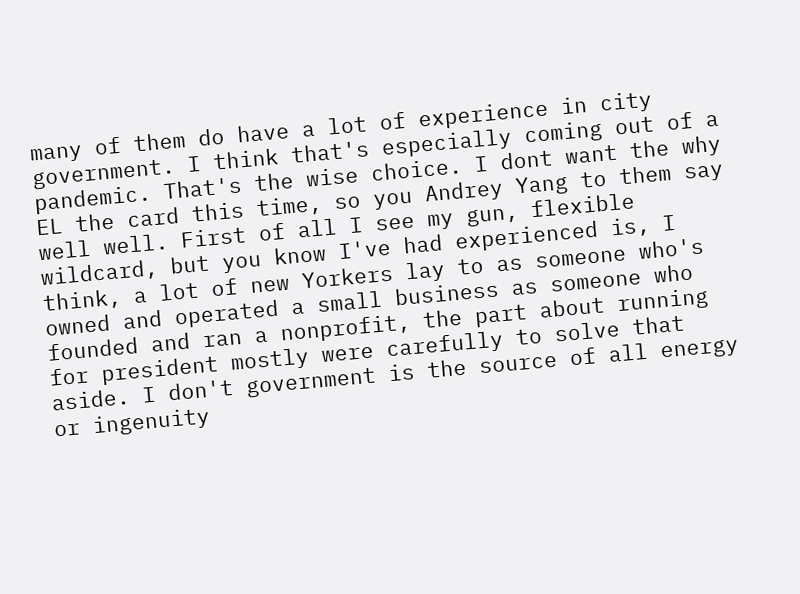many of them do have a lot of experience in city government. I think that's especially coming out of a pandemic. That's the wise choice. I dont want the why EL the card this time, so you Andrey Yang to them say well well. First of all I see my gun, flexible wildcard, but you know I've had experienced is, I think, a lot of new Yorkers lay to as someone who's owned and operated a small business as someone who founded and ran a nonprofit, the part about running for president mostly were carefully to solve that aside. I don't government is the source of all energy or ingenuity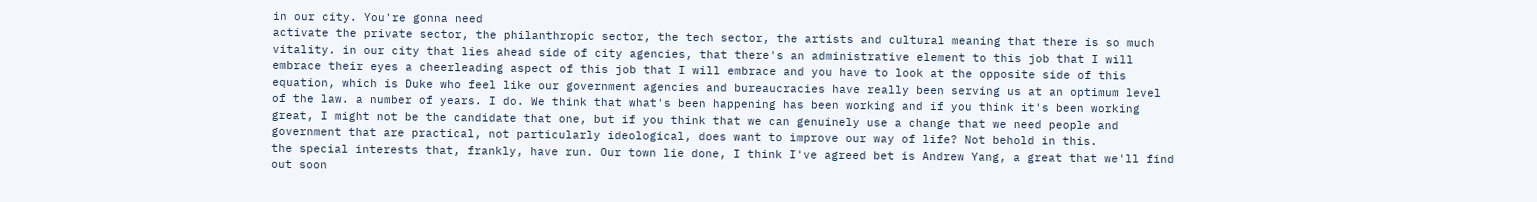in our city. You're gonna need
activate the private sector, the philanthropic sector, the tech sector, the artists and cultural meaning that there is so much vitality. in our city that lies ahead side of city agencies, that there's an administrative element to this job that I will embrace their eyes a cheerleading aspect of this job that I will embrace and you have to look at the opposite side of this equation, which is Duke who feel like our government agencies and bureaucracies have really been serving us at an optimum level of the law. a number of years. I do. We think that what's been happening has been working and if you think it's been working great, I might not be the candidate that one, but if you think that we can genuinely use a change that we need people and government that are practical, not particularly ideological, does want to improve our way of life? Not behold in this.
the special interests that, frankly, have run. Our town lie done, I think I've agreed bet is Andrew Yang, a great that we'll find out soon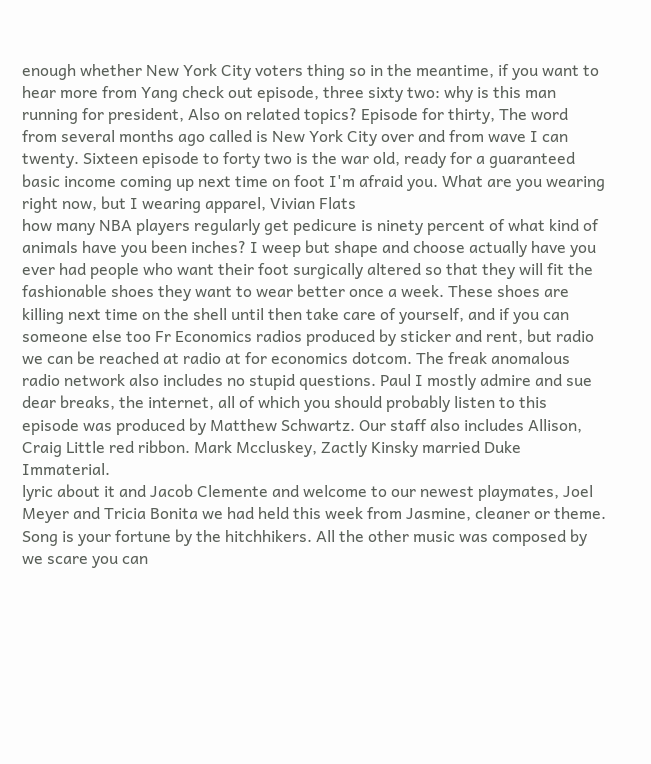enough whether New York City voters thing so in the meantime, if you want to hear more from Yang check out episode, three sixty two: why is this man running for president, Also on related topics? Episode for thirty, The word from several months ago called is New York City over and from wave I can twenty. Sixteen episode to forty two is the war old, ready for a guaranteed basic income coming up next time on foot I'm afraid you. What are you wearing right now, but I wearing apparel, Vivian Flats
how many NBA players regularly get pedicure is ninety percent of what kind of animals have you been inches? I weep but shape and choose actually have you ever had people who want their foot surgically altered so that they will fit the fashionable shoes they want to wear better once a week. These shoes are killing next time on the shell until then take care of yourself, and if you can someone else too Fr Economics radios produced by sticker and rent, but radio we can be reached at radio at for economics dotcom. The freak anomalous radio network also includes no stupid questions. Paul I mostly admire and sue dear breaks, the internet, all of which you should probably listen to this episode was produced by Matthew Schwartz. Our staff also includes Allison, Craig Little red ribbon. Mark Mccluskey, Zactly Kinsky married Duke Immaterial.
lyric about it and Jacob Clemente and welcome to our newest playmates, Joel Meyer and Tricia Bonita we had held this week from Jasmine, cleaner or theme. Song is your fortune by the hitchhikers. All the other music was composed by we scare you can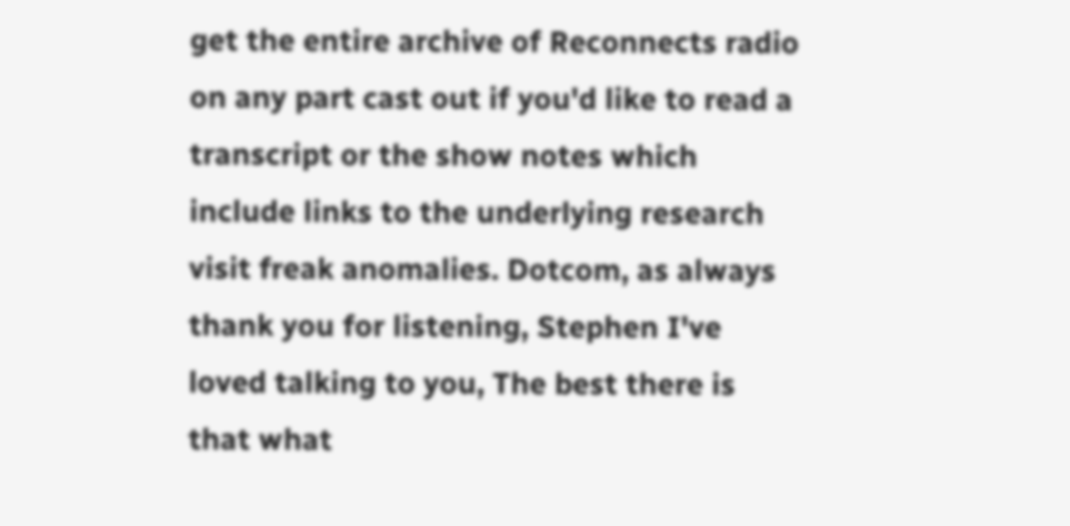get the entire archive of Reconnects radio on any part cast out if you'd like to read a transcript or the show notes which include links to the underlying research visit freak anomalies. Dotcom, as always thank you for listening, Stephen I've loved talking to you, The best there is that what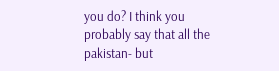you do? I think you probably say that all the pakistan- but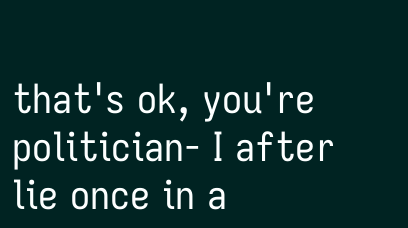that's ok, you're politician- I after lie once in a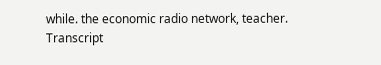while. the economic radio network, teacher.
Transcript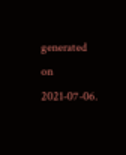generated on 2021-07-06.